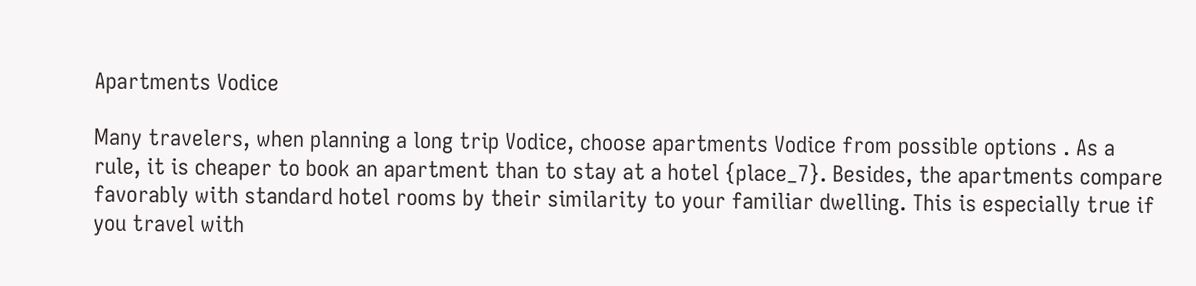Apartments Vodice

Many travelers, when planning a long trip Vodice, choose apartments Vodice from possible options . As a rule, it is cheaper to book an apartment than to stay at a hotel {place_7}. Besides, the apartments compare favorably with standard hotel rooms by their similarity to your familiar dwelling. This is especially true if you travel with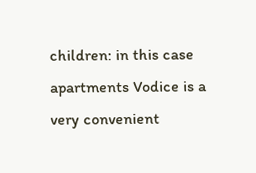children: in this case apartments Vodice is a very convenient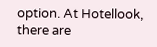option. At Hotellook, there are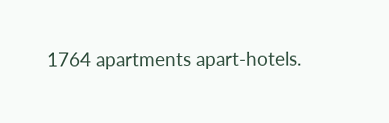1764 apartments apart-hotels.